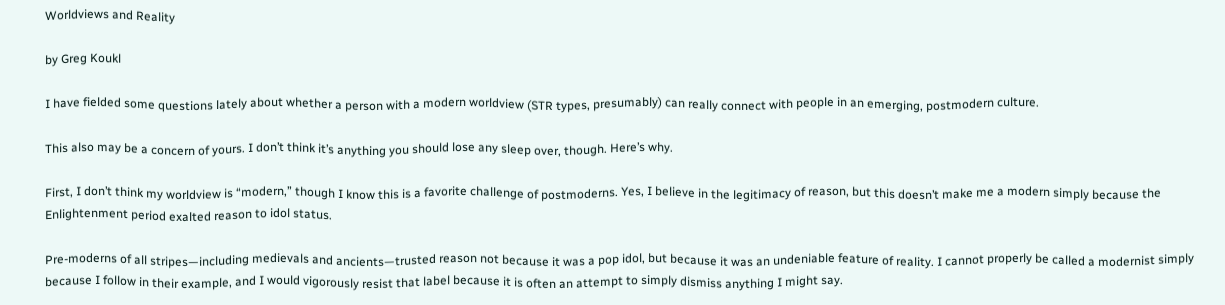Worldviews and Reality

by Greg Koukl

I have fielded some questions lately about whether a person with a modern worldview (STR types, presumably) can really connect with people in an emerging, postmodern culture.

This also may be a concern of yours. I don’t think it’s anything you should lose any sleep over, though. Here’s why.

First, I don’t think my worldview is “modern,” though I know this is a favorite challenge of postmoderns. Yes, I believe in the legitimacy of reason, but this doesn’t make me a modern simply because the Enlightenment period exalted reason to idol status.

Pre-moderns of all stripes—including medievals and ancients—trusted reason not because it was a pop idol, but because it was an undeniable feature of reality. I cannot properly be called a modernist simply because I follow in their example, and I would vigorously resist that label because it is often an attempt to simply dismiss anything I might say.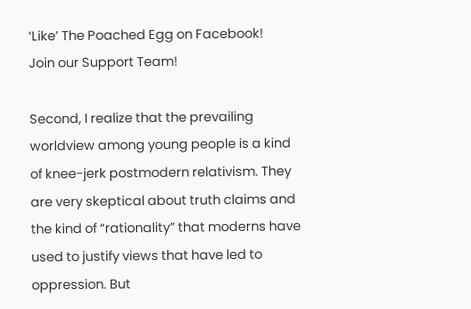‘Like’ The Poached Egg on Facebook!
Join our Support Team!

Second, I realize that the prevailing worldview among young people is a kind of knee-jerk postmodern relativism. They are very skeptical about truth claims and the kind of “rationality” that moderns have used to justify views that have led to oppression. But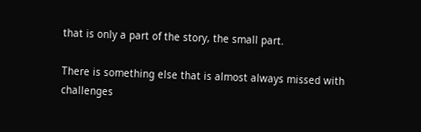that is only a part of the story, the small part.

There is something else that is almost always missed with challenges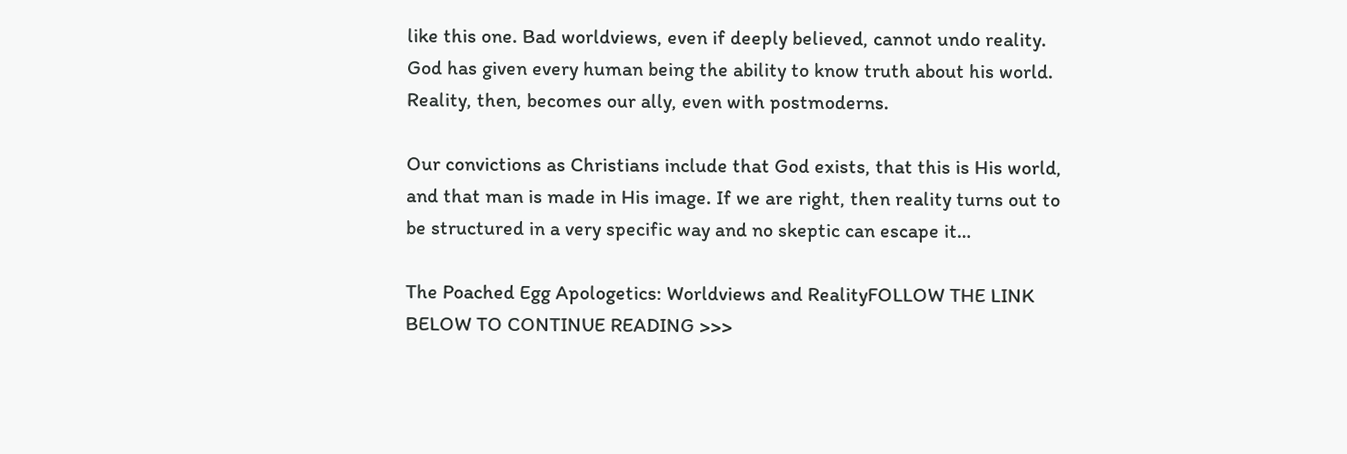like this one. Bad worldviews, even if deeply believed, cannot undo reality. God has given every human being the ability to know truth about his world. Reality, then, becomes our ally, even with postmoderns.

Our convictions as Christians include that God exists, that this is His world, and that man is made in His image. If we are right, then reality turns out to be structured in a very specific way and no skeptic can escape it…

The Poached Egg Apologetics: Worldviews and RealityFOLLOW THE LINK BELOW TO CONTINUE READING >>>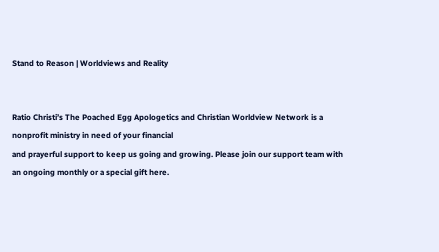Stand to Reason | Worldviews and Reality


Ratio Christi’s The Poached Egg Apologetics and Christian Worldview Network is a nonprofit ministry in need of your financial
and prayerful support to keep us going and growing. Please join our support team with
an ongoing monthly or a special gift here.